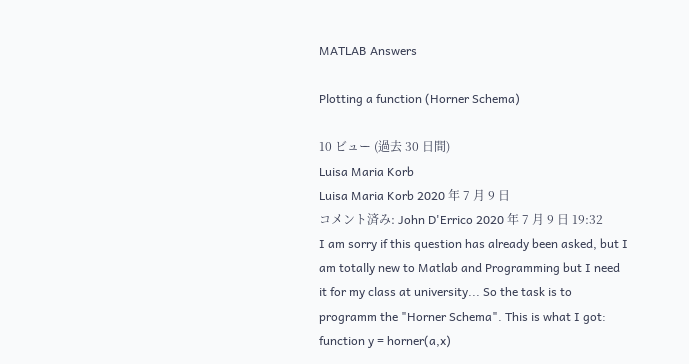MATLAB Answers

Plotting a function (Horner Schema)

10 ビュー (過去 30 日間)
Luisa Maria Korb
Luisa Maria Korb 2020 年 7 月 9 日
コメント済み: John D'Errico 2020 年 7 月 9 日 19:32
I am sorry if this question has already been asked, but I am totally new to Matlab and Programming but I need it for my class at university... So the task is to programm the "Horner Schema". This is what I got:
function y = horner(a,x)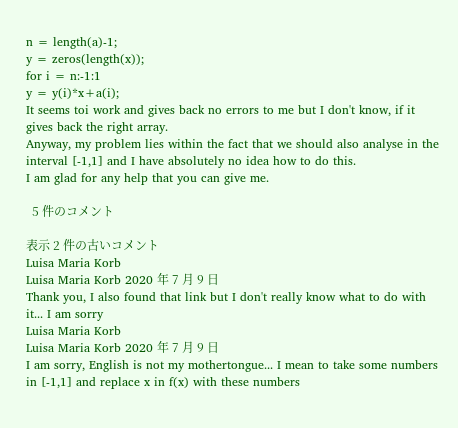n = length(a)-1;
y = zeros(length(x));
for i = n:-1:1
y = y(i)*x+a(i);
It seems toi work and gives back no errors to me but I don't know, if it gives back the right array.
Anyway, my problem lies within the fact that we should also analyse in the interval [-1,1] and I have absolutely no idea how to do this.
I am glad for any help that you can give me.

  5 件のコメント

表示 2 件の古いコメント
Luisa Maria Korb
Luisa Maria Korb 2020 年 7 月 9 日
Thank you, I also found that link but I don't really know what to do with it... I am sorry
Luisa Maria Korb
Luisa Maria Korb 2020 年 7 月 9 日
I am sorry, English is not my mothertongue... I mean to take some numbers in [-1,1] and replace x in f(x) with these numbers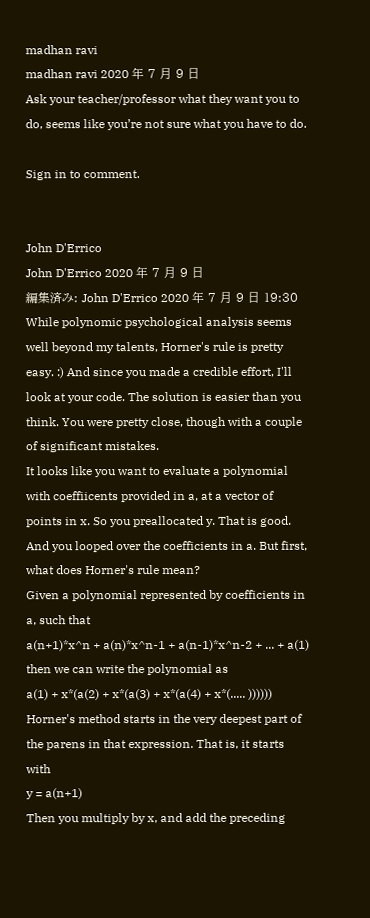madhan ravi
madhan ravi 2020 年 7 月 9 日
Ask your teacher/professor what they want you to do, seems like you’re not sure what you have to do.

Sign in to comment.


John D'Errico
John D'Errico 2020 年 7 月 9 日
編集済み: John D'Errico 2020 年 7 月 9 日 19:30
While polynomic psychological analysis seems well beyond my talents, Horner's rule is pretty easy. :) And since you made a credible effort, I'll look at your code. The solution is easier than you think. You were pretty close, though with a couple of significant mistakes.
It looks like you want to evaluate a polynomial with coeffiicents provided in a, at a vector of points in x. So you preallocated y. That is good. And you looped over the coefficients in a. But first, what does Horner's rule mean?
Given a polynomial represented by coefficients in a, such that
a(n+1)*x^n + a(n)*x^n-1 + a(n-1)*x^n-2 + ... + a(1)
then we can write the polynomial as
a(1) + x*(a(2) + x*(a(3) + x*(a(4) + x*(..... ))))))
Horner's method starts in the very deepest part of the parens in that expression. That is, it starts with
y = a(n+1)
Then you multiply by x, and add the preceding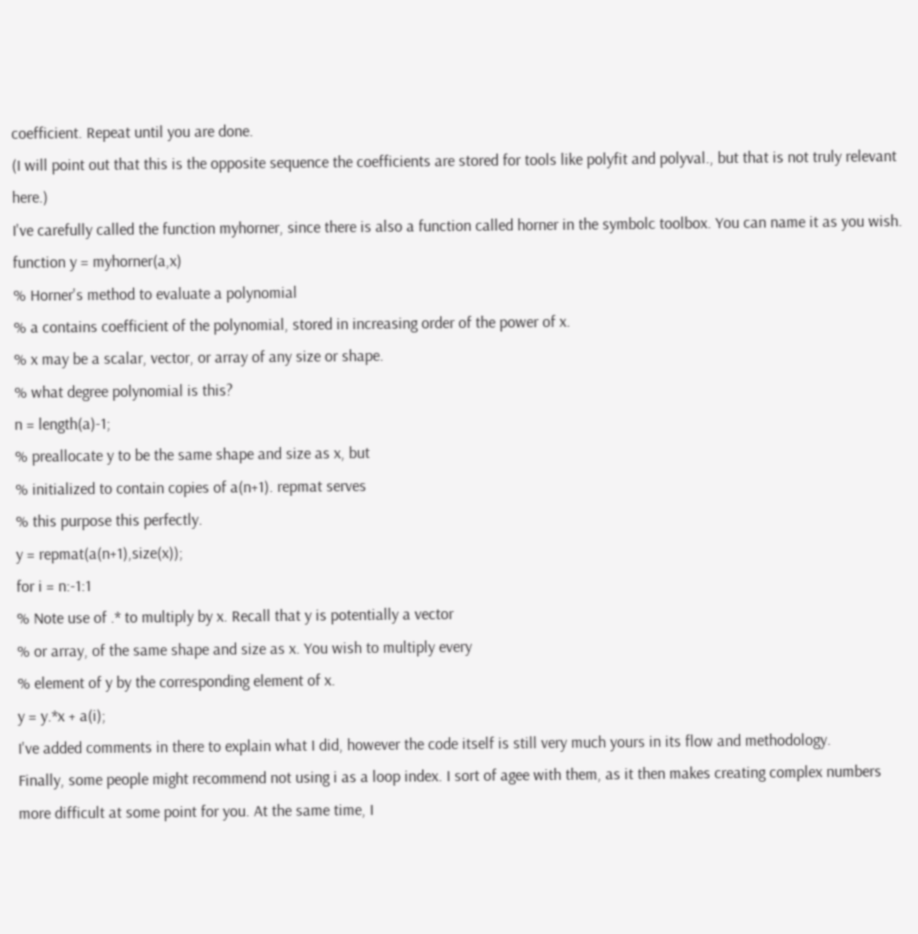coefficient. Repeat until you are done.
(I will point out that this is the opposite sequence the coefficients are stored for tools like polyfit and polyval., but that is not truly relevant here.)
I've carefully called the function myhorner, since there is also a function called horner in the symbolc toolbox. You can name it as you wish.
function y = myhorner(a,x)
% Horner's method to evaluate a polynomial
% a contains coefficient of the polynomial, stored in increasing order of the power of x.
% x may be a scalar, vector, or array of any size or shape.
% what degree polynomial is this?
n = length(a)-1;
% preallocate y to be the same shape and size as x, but
% initialized to contain copies of a(n+1). repmat serves
% this purpose this perfectly.
y = repmat(a(n+1),size(x));
for i = n:-1:1
% Note use of .* to multiply by x. Recall that y is potentially a vector
% or array, of the same shape and size as x. You wish to multiply every
% element of y by the corresponding element of x.
y = y.*x + a(i);
I've added comments in there to explain what I did, however the code itself is still very much yours in its flow and methodology.
Finally, some people might recommend not using i as a loop index. I sort of agee with them, as it then makes creating complex numbers more difficult at some point for you. At the same time, I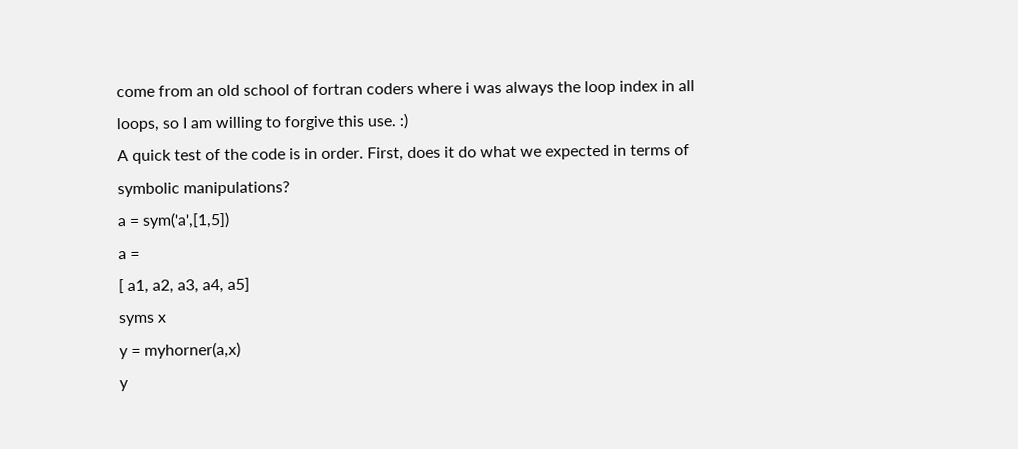come from an old school of fortran coders where i was always the loop index in all loops, so I am willing to forgive this use. :)
A quick test of the code is in order. First, does it do what we expected in terms of symbolic manipulations?
a = sym('a',[1,5])
a =
[ a1, a2, a3, a4, a5]
syms x
y = myhorner(a,x)
y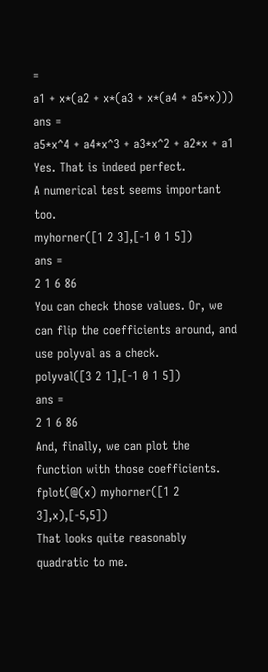=
a1 + x*(a2 + x*(a3 + x*(a4 + a5*x)))
ans =
a5*x^4 + a4*x^3 + a3*x^2 + a2*x + a1
Yes. That is indeed perfect.
A numerical test seems important too.
myhorner([1 2 3],[-1 0 1 5])
ans =
2 1 6 86
You can check those values. Or, we can flip the coefficients around, and use polyval as a check.
polyval([3 2 1],[-1 0 1 5])
ans =
2 1 6 86
And, finally, we can plot the function with those coefficients.
fplot(@(x) myhorner([1 2 3],x),[-5,5])
That looks quite reasonably quadratic to me.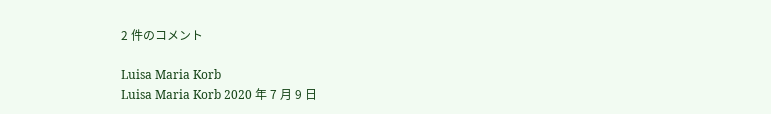2 件のコメント

Luisa Maria Korb
Luisa Maria Korb 2020 年 7 月 9 日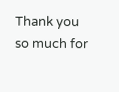Thank you so much for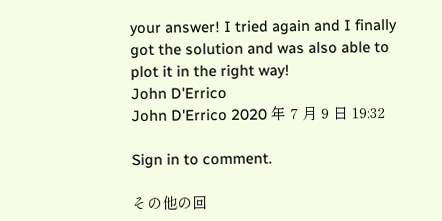your answer! I tried again and I finally got the solution and was also able to plot it in the right way!
John D'Errico
John D'Errico 2020 年 7 月 9 日 19:32

Sign in to comment.

その他の回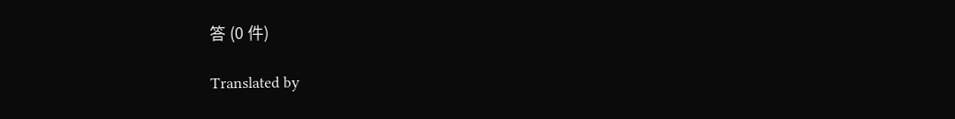答 (0 件)

Translated by